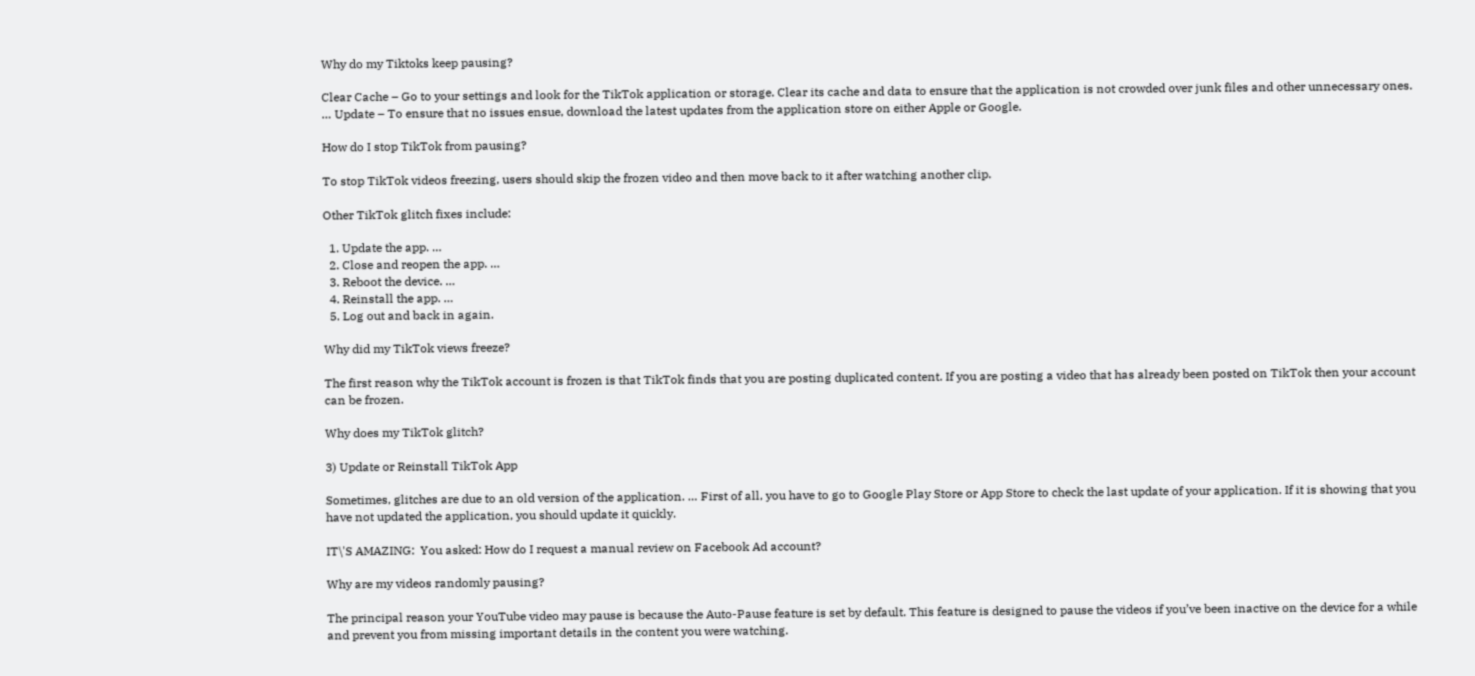Why do my Tiktoks keep pausing?

Clear Cache – Go to your settings and look for the TikTok application or storage. Clear its cache and data to ensure that the application is not crowded over junk files and other unnecessary ones. … Update – To ensure that no issues ensue, download the latest updates from the application store on either Apple or Google.

How do I stop TikTok from pausing?

To stop TikTok videos freezing, users should skip the frozen video and then move back to it after watching another clip.

Other TikTok glitch fixes include:

  1. Update the app. …
  2. Close and reopen the app. …
  3. Reboot the device. …
  4. Reinstall the app. …
  5. Log out and back in again.

Why did my TikTok views freeze?

The first reason why the TikTok account is frozen is that TikTok finds that you are posting duplicated content. If you are posting a video that has already been posted on TikTok then your account can be frozen.

Why does my TikTok glitch?

3) Update or Reinstall TikTok App

Sometimes, glitches are due to an old version of the application. … First of all, you have to go to Google Play Store or App Store to check the last update of your application. If it is showing that you have not updated the application, you should update it quickly.

IT\'S AMAZING:  You asked: How do I request a manual review on Facebook Ad account?

Why are my videos randomly pausing?

The principal reason your YouTube video may pause is because the Auto-Pause feature is set by default. This feature is designed to pause the videos if you’ve been inactive on the device for a while and prevent you from missing important details in the content you were watching.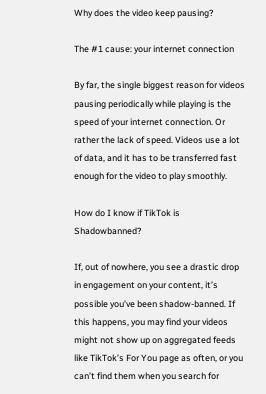Why does the video keep pausing?

The #1 cause: your internet connection

By far, the single biggest reason for videos pausing periodically while playing is the speed of your internet connection. Or rather the lack of speed. Videos use a lot of data, and it has to be transferred fast enough for the video to play smoothly.

How do I know if TikTok is Shadowbanned?

If, out of nowhere, you see a drastic drop in engagement on your content, it’s possible you’ve been shadow-banned. If this happens, you may find your videos might not show up on aggregated feeds like TikTok’s For You page as often, or you can’t find them when you search for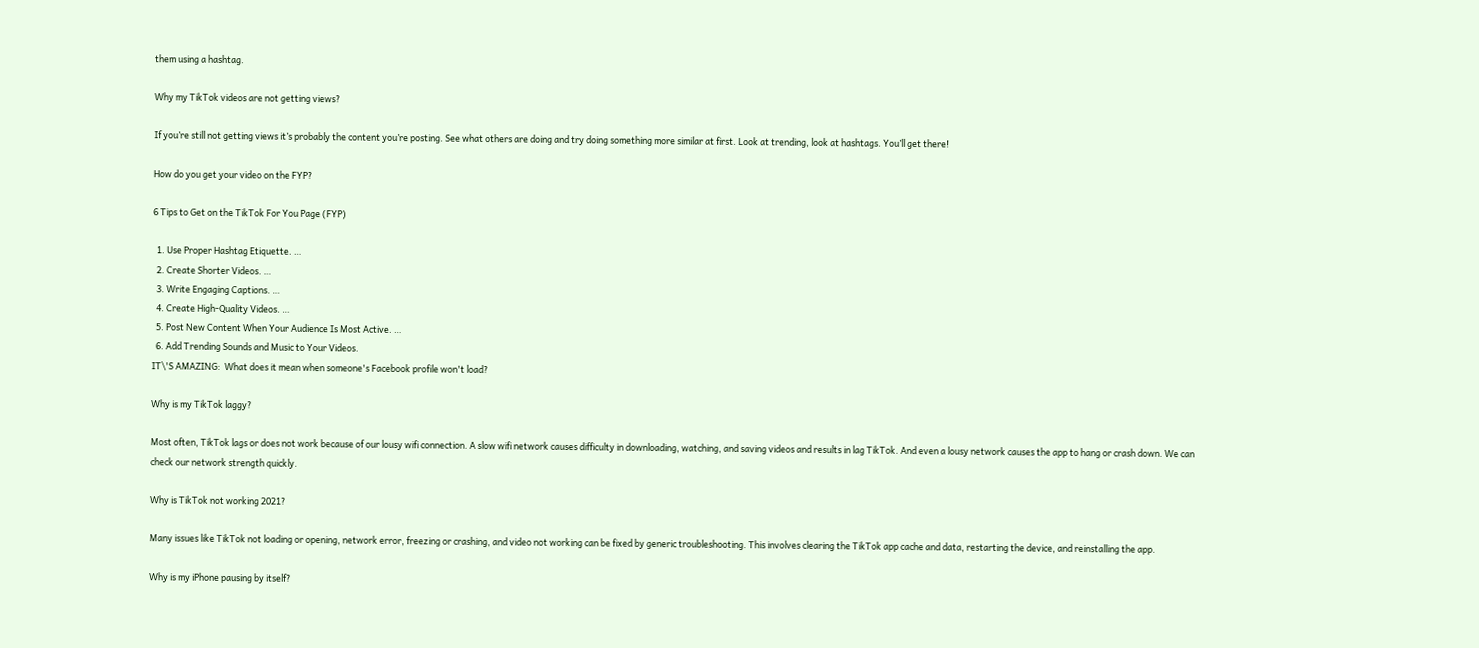them using a hashtag.

Why my TikTok videos are not getting views?

If you’re still not getting views it’s probably the content you’re posting. See what others are doing and try doing something more similar at first. Look at trending, look at hashtags. You’ll get there!

How do you get your video on the FYP?

6 Tips to Get on the TikTok For You Page (FYP)

  1. Use Proper Hashtag Etiquette. …
  2. Create Shorter Videos. …
  3. Write Engaging Captions. …
  4. Create High-Quality Videos. …
  5. Post New Content When Your Audience Is Most Active. …
  6. Add Trending Sounds and Music to Your Videos.
IT\'S AMAZING:  What does it mean when someone's Facebook profile won't load?

Why is my TikTok laggy?

Most often, TikTok lags or does not work because of our lousy wifi connection. A slow wifi network causes difficulty in downloading, watching, and saving videos and results in lag TikTok. And even a lousy network causes the app to hang or crash down. We can check our network strength quickly.

Why is TikTok not working 2021?

Many issues like TikTok not loading or opening, network error, freezing or crashing, and video not working can be fixed by generic troubleshooting. This involves clearing the TikTok app cache and data, restarting the device, and reinstalling the app.

Why is my iPhone pausing by itself?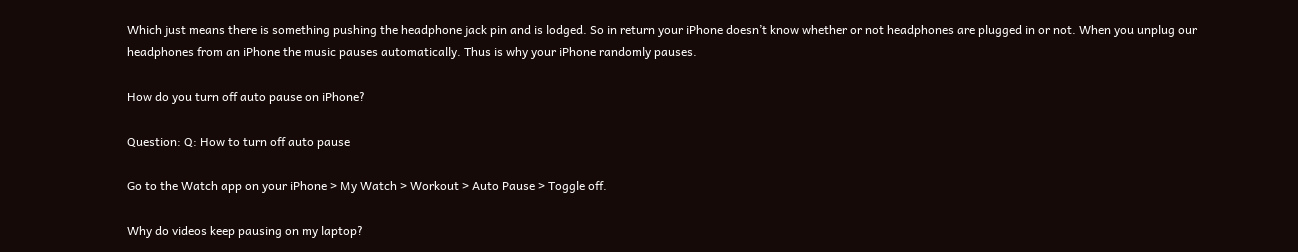Which just means there is something pushing the headphone jack pin and is lodged. So in return your iPhone doesn’t know whether or not headphones are plugged in or not. When you unplug our headphones from an iPhone the music pauses automatically. Thus is why your iPhone randomly pauses.

How do you turn off auto pause on iPhone?

Question: Q: How to turn off auto pause

Go to the Watch app on your iPhone > My Watch > Workout > Auto Pause > Toggle off.

Why do videos keep pausing on my laptop?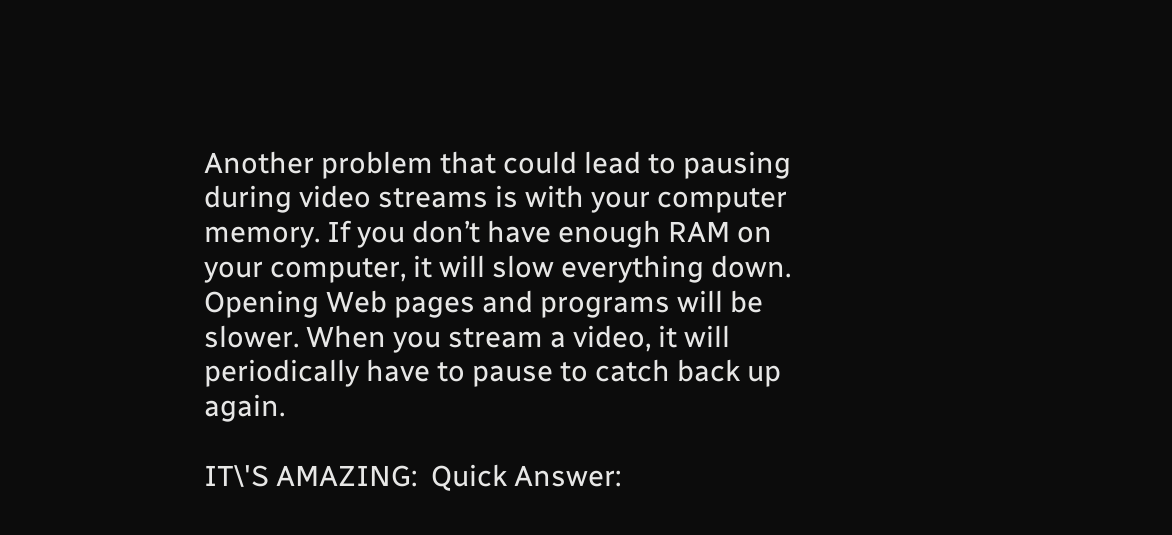Another problem that could lead to pausing during video streams is with your computer memory. If you don’t have enough RAM on your computer, it will slow everything down. Opening Web pages and programs will be slower. When you stream a video, it will periodically have to pause to catch back up again.

IT\'S AMAZING:  Quick Answer: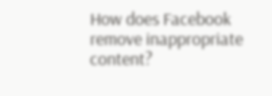How does Facebook remove inappropriate content?